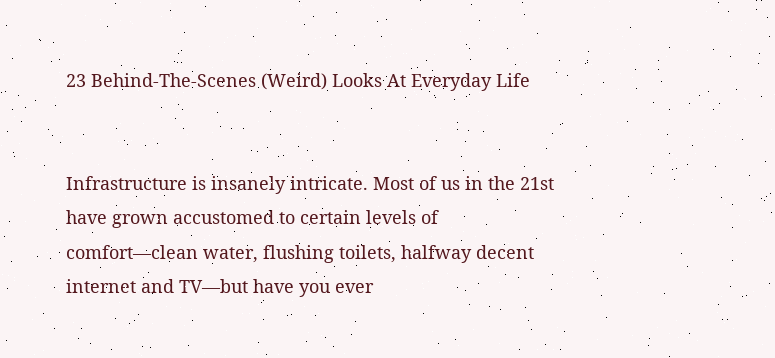23 Behind-The-Scenes (Weird) Looks At Everyday Life


Infrastructure is insanely intricate. Most of us in the 21st have grown accustomed to certain levels of comfort—clean water, flushing toilets, halfway decent internet and TV—but have you ever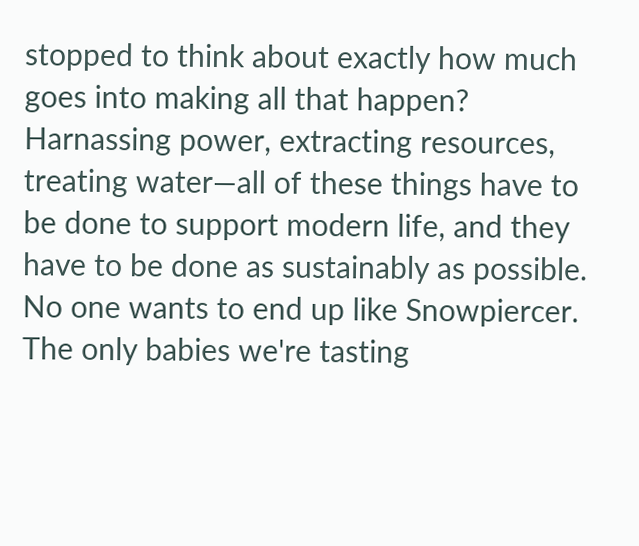stopped to think about exactly how much goes into making all that happen? Harnassing power, extracting resources, treating water—all of these things have to be done to support modern life, and they have to be done as sustainably as possible. No one wants to end up like Snowpiercer. The only babies we're tasting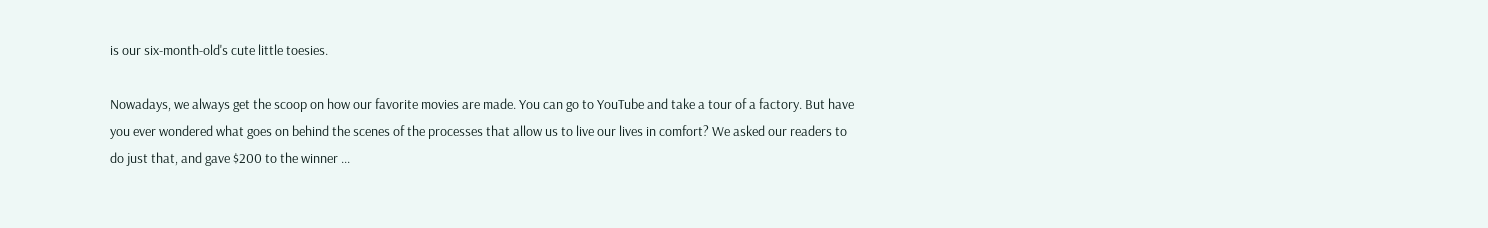is our six-month-old's cute little toesies.

Nowadays, we always get the scoop on how our favorite movies are made. You can go to YouTube and take a tour of a factory. But have you ever wondered what goes on behind the scenes of the processes that allow us to live our lives in comfort? We asked our readers to do just that, and gave $200 to the winner ...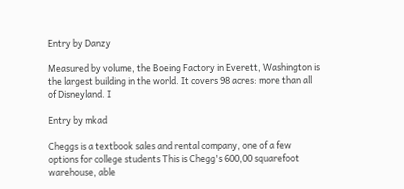Entry by Danzy

Measured by volume, the Boeing Factory in Everett, Washington is the largest building in the world. It covers 98 acres: more than all of Disneyland. I

Entry by mkad

Cheggs is a textbook sales and rental company, one of a few options for college students This is Chegg's 600,00 squarefoot warehouse, able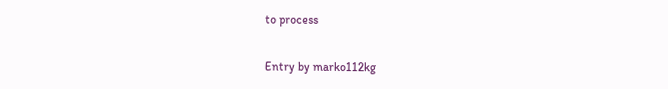to process

Entry by marko112kg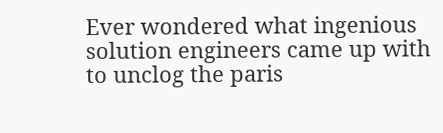Ever wondered what ingenious solution engineers came up with to unclog the paris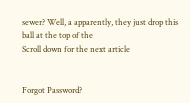sewer? Well, a apparently, they just drop this ball at the top of the
Scroll down for the next article


Forgot Password?